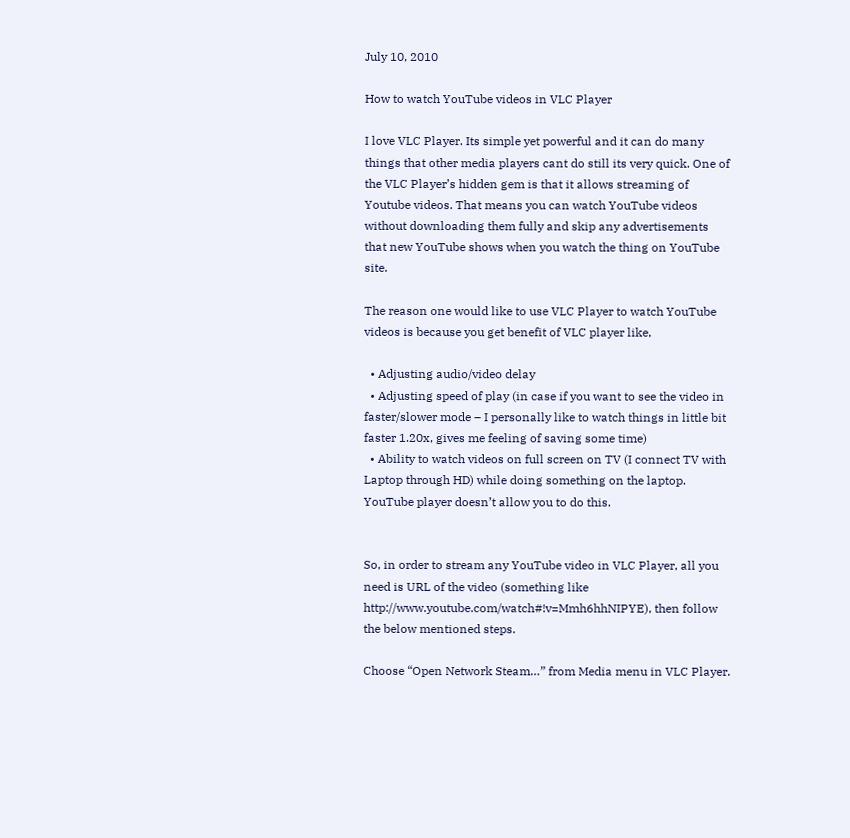July 10, 2010

How to watch YouTube videos in VLC Player

I love VLC Player. Its simple yet powerful and it can do many things that other media players cant do still its very quick. One of the VLC Player’s hidden gem is that it allows streaming of Youtube videos. That means you can watch YouTube videos without downloading them fully and skip any advertisements that new YouTube shows when you watch the thing on YouTube site.

The reason one would like to use VLC Player to watch YouTube videos is because you get benefit of VLC player like,

  • Adjusting audio/video delay
  • Adjusting speed of play (in case if you want to see the video in faster/slower mode – I personally like to watch things in little bit faster 1.20x, gives me feeling of saving some time)
  • Ability to watch videos on full screen on TV (I connect TV with Laptop through HD) while doing something on the laptop. YouTube player doesn’t allow you to do this.


So, in order to stream any YouTube video in VLC Player, all you need is URL of the video (something like http://www.youtube.com/watch#!v=Mmh6hhNIPYE), then follow the below mentioned steps.

Choose “Open Network Steam…” from Media menu in VLC Player.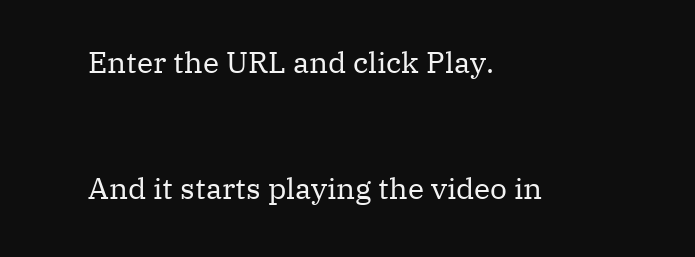Enter the URL and click Play.


And it starts playing the video in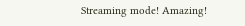Streaming mode! Amazing!